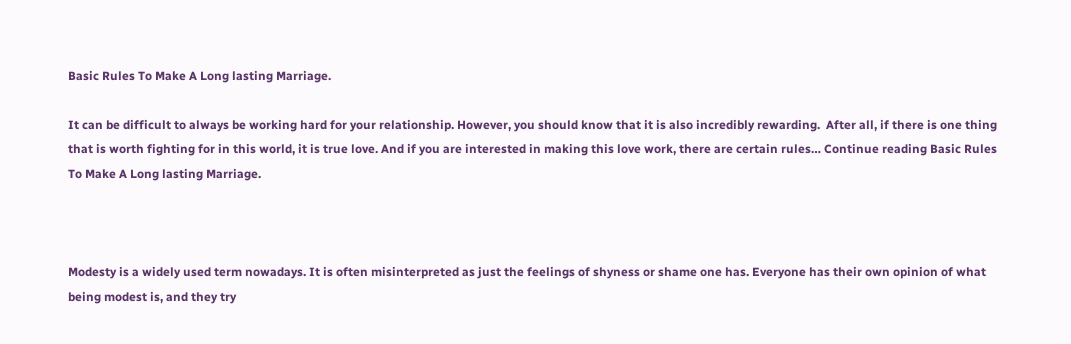Basic Rules To Make A Long lasting Marriage.

It can be difficult to always be working hard for your relationship. However, you should know that it is also incredibly rewarding.  After all, if there is one thing that is worth fighting for in this world, it is true love. And if you are interested in making this love work, there are certain rules… Continue reading Basic Rules To Make A Long lasting Marriage.



Modesty is a widely used term nowadays. It is often misinterpreted as just the feelings of shyness or shame one has. Everyone has their own opinion of what being modest is, and they try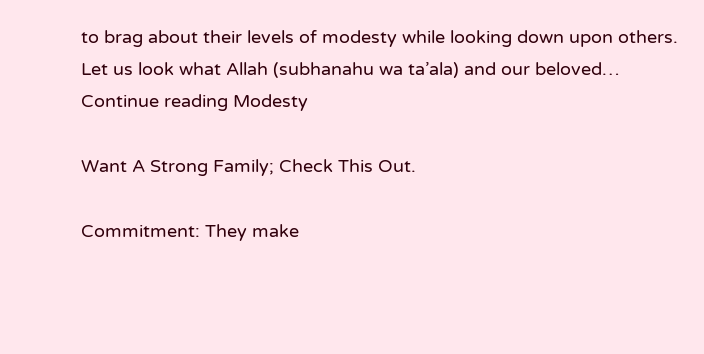to brag about their levels of modesty while looking down upon others. Let us look what Allah (subhanahu wa ta’ala) and our beloved… Continue reading Modesty

Want A Strong Family; Check This Out.

Commitment: They make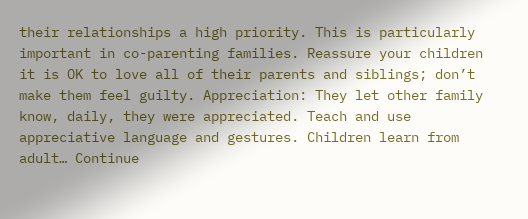their relationships a high priority. This is particularly important in co-parenting families. Reassure your children it is OK to love all of their parents and siblings; don’t make them feel guilty. Appreciation: They let other family know, daily, they were appreciated. Teach and use appreciative language and gestures. Children learn from adult… Continue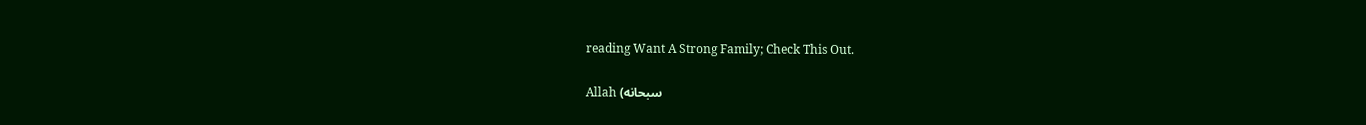reading Want A Strong Family; Check This Out.

Allah (سبحانه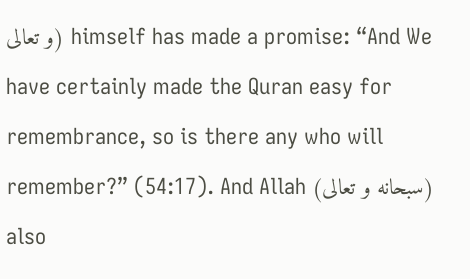و تعالى) himself has made a promise: “And We have certainly made the Quran easy for remembrance, so is there any who will remember?” (54:17). And Allah (سبحانه و تعالى) also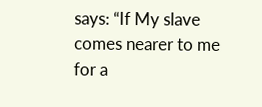says: “If My slave comes nearer to me for a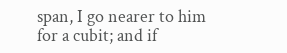span, I go nearer to him for a cubit; and if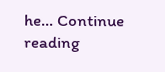he… Continue reading